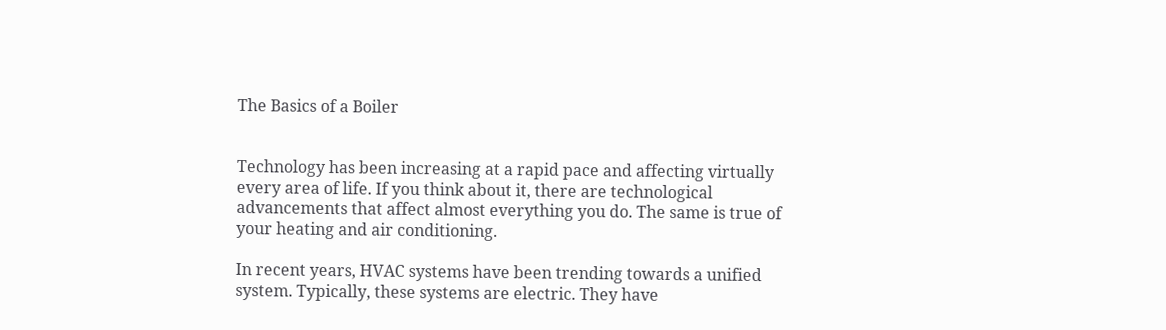The Basics of a Boiler


Technology has been increasing at a rapid pace and affecting virtually every area of life. If you think about it, there are technological advancements that affect almost everything you do. The same is true of your heating and air conditioning.

In recent years, HVAC systems have been trending towards a unified system. Typically, these systems are electric. They have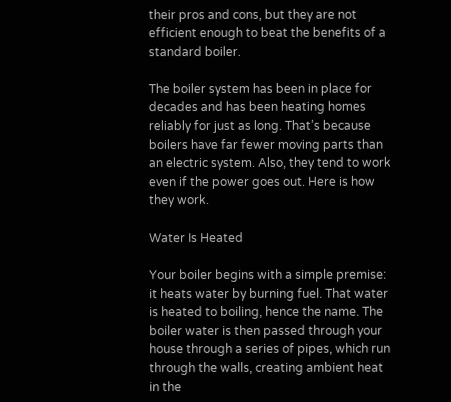their pros and cons, but they are not efficient enough to beat the benefits of a standard boiler.

The boiler system has been in place for decades and has been heating homes reliably for just as long. That’s because boilers have far fewer moving parts than an electric system. Also, they tend to work even if the power goes out. Here is how they work.

Water Is Heated

Your boiler begins with a simple premise: it heats water by burning fuel. That water is heated to boiling, hence the name. The boiler water is then passed through your house through a series of pipes, which run through the walls, creating ambient heat in the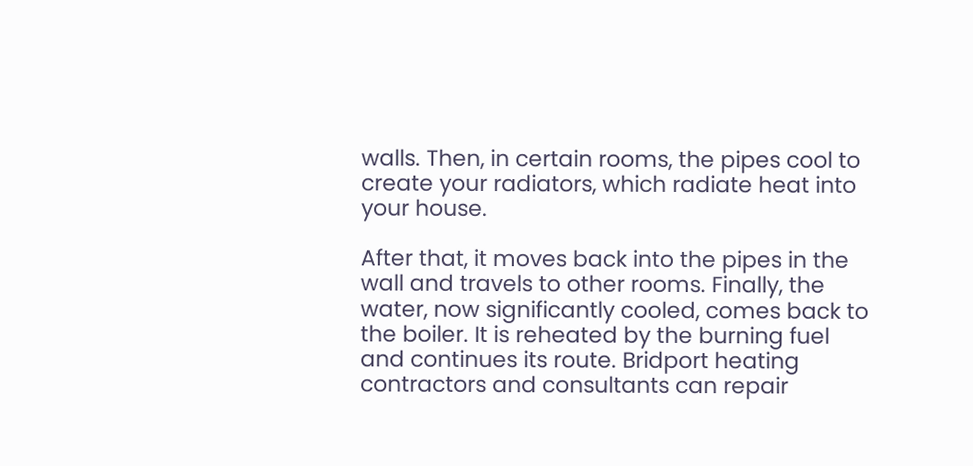walls. Then, in certain rooms, the pipes cool to create your radiators, which radiate heat into your house.

After that, it moves back into the pipes in the wall and travels to other rooms. Finally, the water, now significantly cooled, comes back to the boiler. It is reheated by the burning fuel and continues its route. Bridport heating contractors and consultants can repair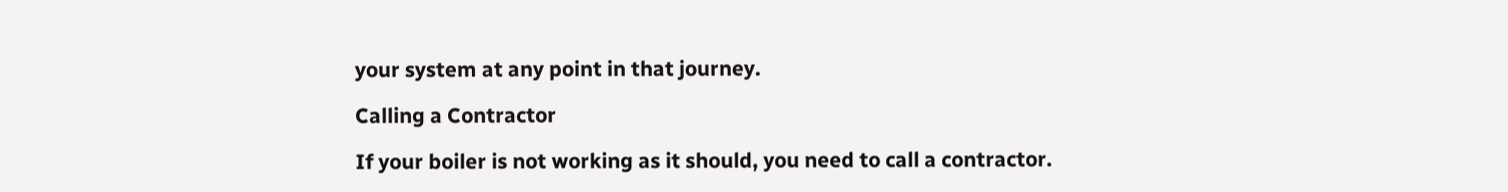your system at any point in that journey.

Calling a Contractor

If your boiler is not working as it should, you need to call a contractor.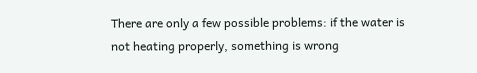There are only a few possible problems: if the water is not heating properly, something is wrong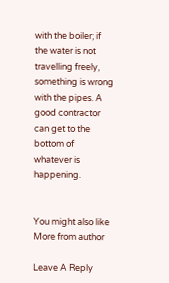with the boiler; if the water is not travelling freely, something is wrong with the pipes. A good contractor can get to the bottom of whatever is happening.


You might also like More from author

Leave A Reply